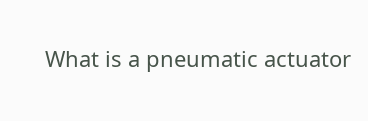What is a pneumatic actuator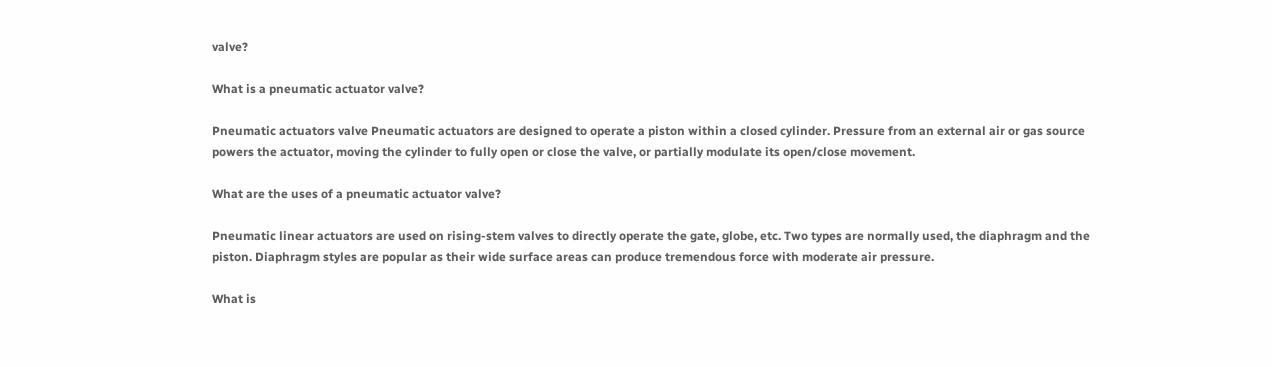valve?

What is a pneumatic actuator valve?

Pneumatic actuators valve Pneumatic actuators are designed to operate a piston within a closed cylinder. Pressure from an external air or gas source powers the actuator, moving the cylinder to fully open or close the valve, or partially modulate its open/close movement.

What are the uses of a pneumatic actuator valve?

Pneumatic linear actuators are used on rising-stem valves to directly operate the gate, globe, etc. Two types are normally used, the diaphragm and the piston. Diaphragm styles are popular as their wide surface areas can produce tremendous force with moderate air pressure.

What is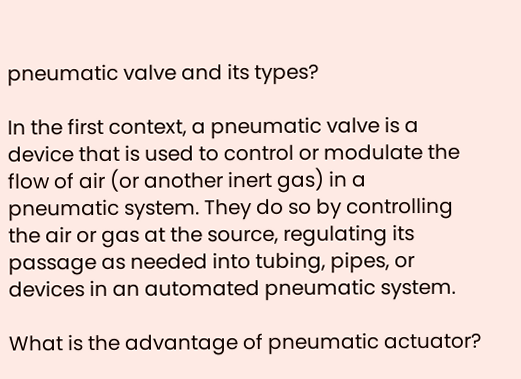pneumatic valve and its types?

In the first context, a pneumatic valve is a device that is used to control or modulate the flow of air (or another inert gas) in a pneumatic system. They do so by controlling the air or gas at the source, regulating its passage as needed into tubing, pipes, or devices in an automated pneumatic system.

What is the advantage of pneumatic actuator?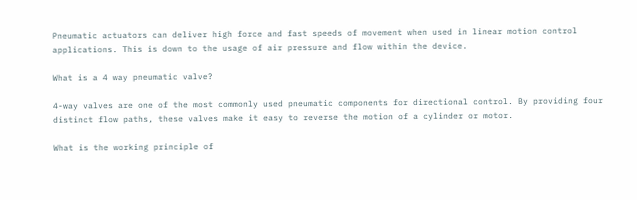Pneumatic actuators can deliver high force and fast speeds of movement when used in linear motion control applications. This is down to the usage of air pressure and flow within the device.

What is a 4 way pneumatic valve?

4-way valves are one of the most commonly used pneumatic components for directional control. By providing four distinct flow paths, these valves make it easy to reverse the motion of a cylinder or motor.

What is the working principle of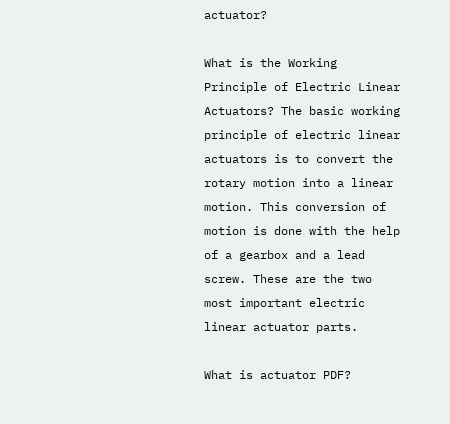actuator?

What is the Working Principle of Electric Linear Actuators? The basic working principle of electric linear actuators is to convert the rotary motion into a linear motion. This conversion of motion is done with the help of a gearbox and a lead screw. These are the two most important electric linear actuator parts.

What is actuator PDF?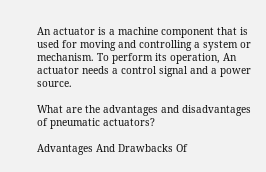An actuator is a machine component that is used for moving and controlling a system or mechanism. To perform its operation, An actuator needs a control signal and a power source.

What are the advantages and disadvantages of pneumatic actuators?

Advantages And Drawbacks Of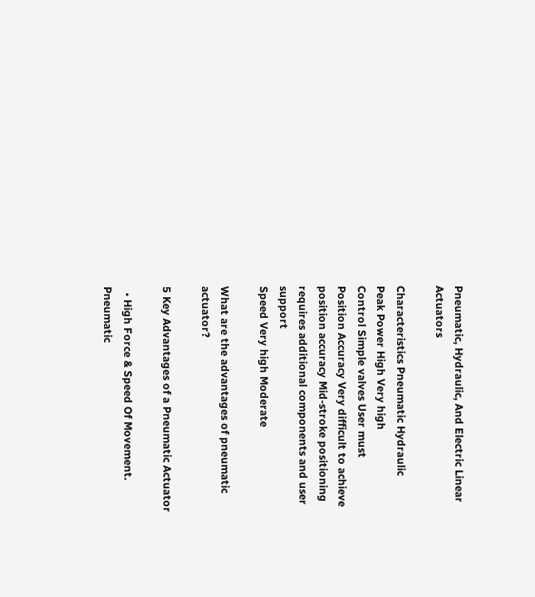Pneumatic, Hydraulic, And Electric Linear Actuators

Characteristics Pneumatic Hydraulic
Peak Power High Very high
Control Simple valves User must
Position Accuracy Very difficult to achieve position accuracy Mid-stroke positioning requires additional components and user support
Speed Very high Moderate

What are the advantages of pneumatic actuator?

5 Key Advantages of a Pneumatic Actuator

  • High Force & Speed Of Movement. Pneumatic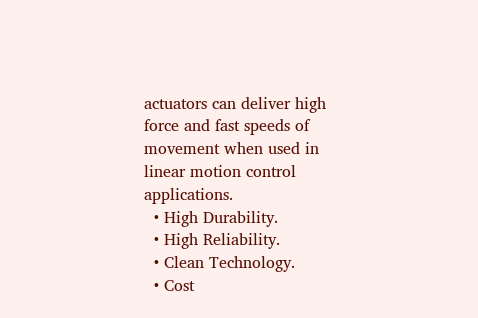actuators can deliver high force and fast speeds of movement when used in linear motion control applications.
  • High Durability.
  • High Reliability.
  • Clean Technology.
  • Cost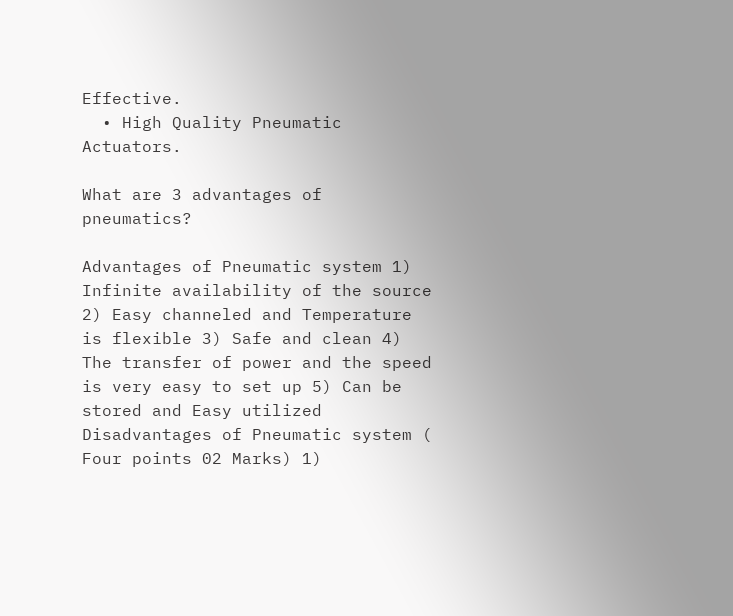Effective.
  • High Quality Pneumatic Actuators.

What are 3 advantages of pneumatics?

Advantages of Pneumatic system 1) Infinite availability of the source 2) Easy channeled and Temperature is flexible 3) Safe and clean 4) The transfer of power and the speed is very easy to set up 5) Can be stored and Easy utilized Disadvantages of Pneumatic system ( Four points 02 Marks) 1)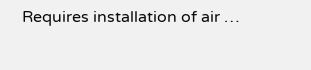Requires installation of air …